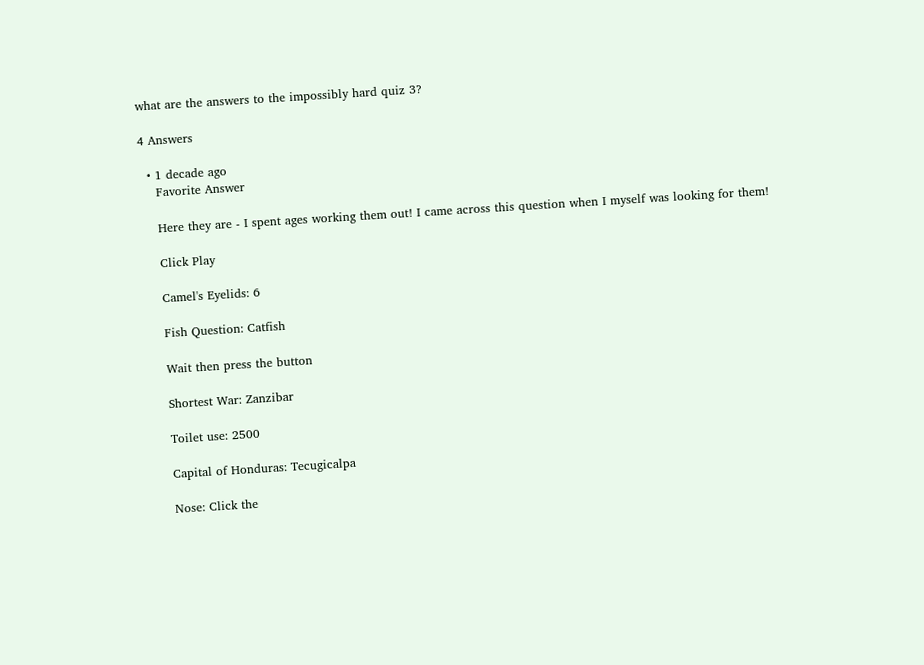what are the answers to the impossibly hard quiz 3?

4 Answers

  • 1 decade ago
    Favorite Answer

    Here they are - I spent ages working them out! I came across this question when I myself was looking for them!

    Click Play

    Camel's Eyelids: 6

    Fish Question: Catfish

    Wait then press the button

    Shortest War: Zanzibar

    Toilet use: 2500

    Capital of Honduras: Tecugicalpa

    Nose: Click the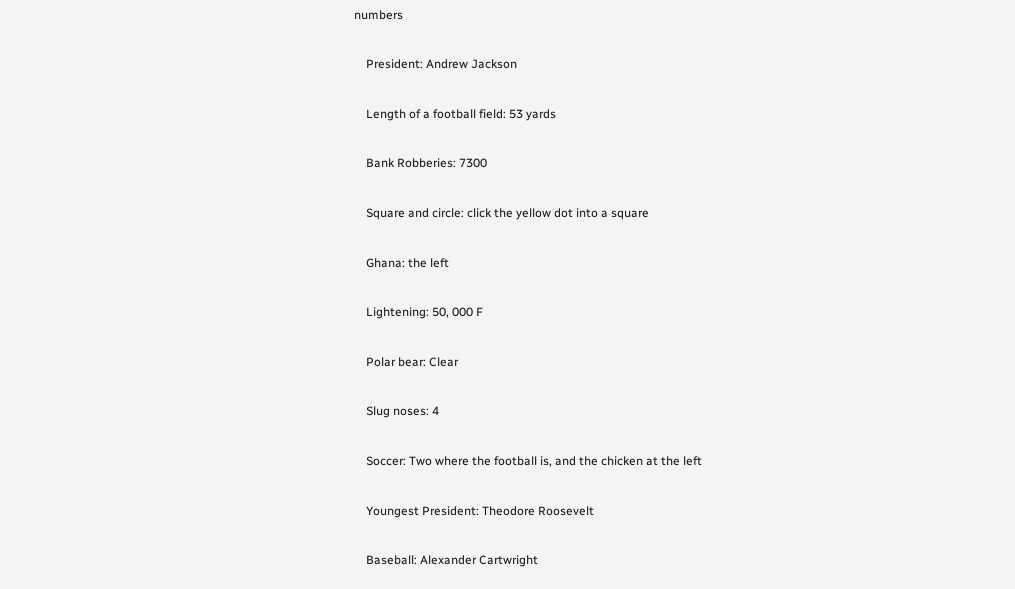numbers

    President: Andrew Jackson

    Length of a football field: 53 yards

    Bank Robberies: 7300

    Square and circle: click the yellow dot into a square

    Ghana: the left

    Lightening: 50, 000 F

    Polar bear: Clear

    Slug noses: 4

    Soccer: Two where the football is, and the chicken at the left

    Youngest President: Theodore Roosevelt

    Baseball: Alexander Cartwright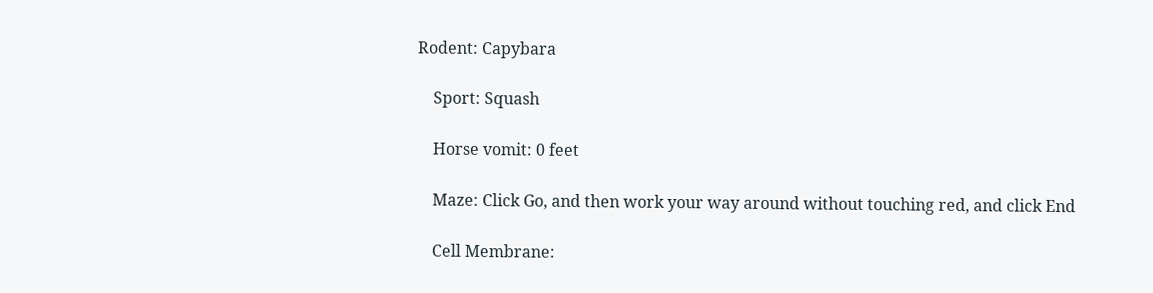Rodent: Capybara

    Sport: Squash

    Horse vomit: 0 feet

    Maze: Click Go, and then work your way around without touching red, and click End

    Cell Membrane: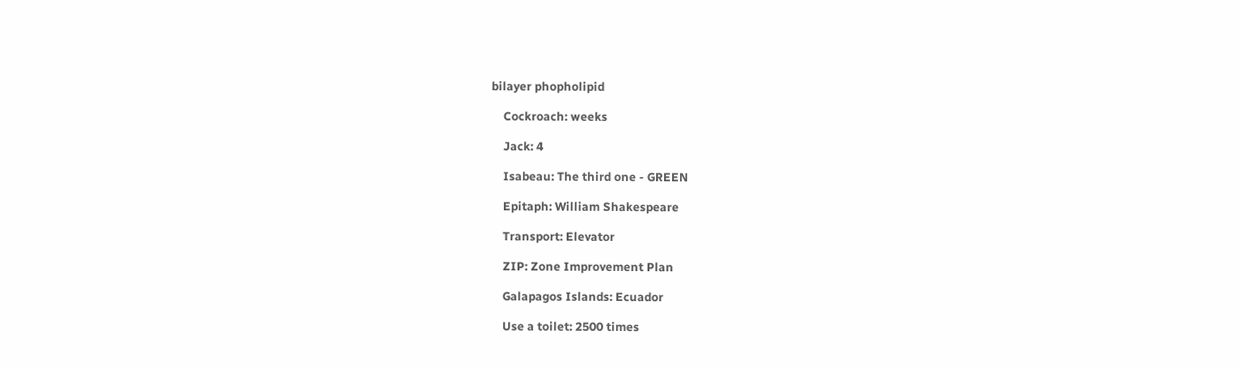bilayer phopholipid

    Cockroach: weeks

    Jack: 4

    Isabeau: The third one - GREEN

    Epitaph: William Shakespeare

    Transport: Elevator

    ZIP: Zone Improvement Plan

    Galapagos Islands: Ecuador

    Use a toilet: 2500 times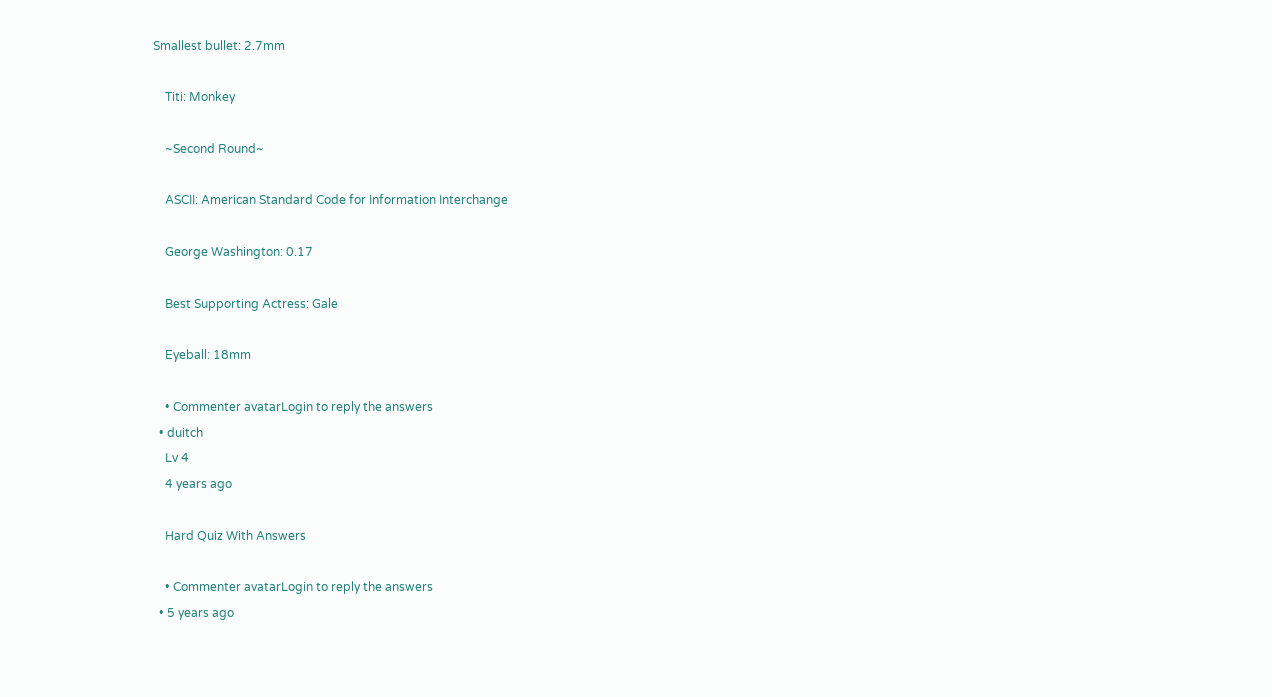Smallest bullet: 2.7mm

    Titi: Monkey

    ~Second Round~

    ASCII: American Standard Code for Information Interchange

    George Washington: 0.17

    Best Supporting Actress: Gale

    Eyeball: 18mm

    • Commenter avatarLogin to reply the answers
  • duitch
    Lv 4
    4 years ago

    Hard Quiz With Answers

    • Commenter avatarLogin to reply the answers
  • 5 years ago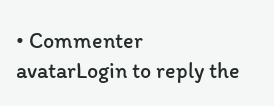• Commenter avatarLogin to reply the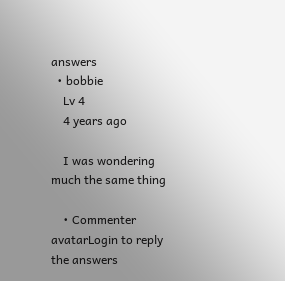answers
  • bobbie
    Lv 4
    4 years ago

    I was wondering much the same thing

    • Commenter avatarLogin to reply the answers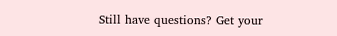Still have questions? Get your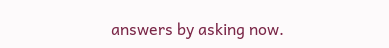answers by asking now.